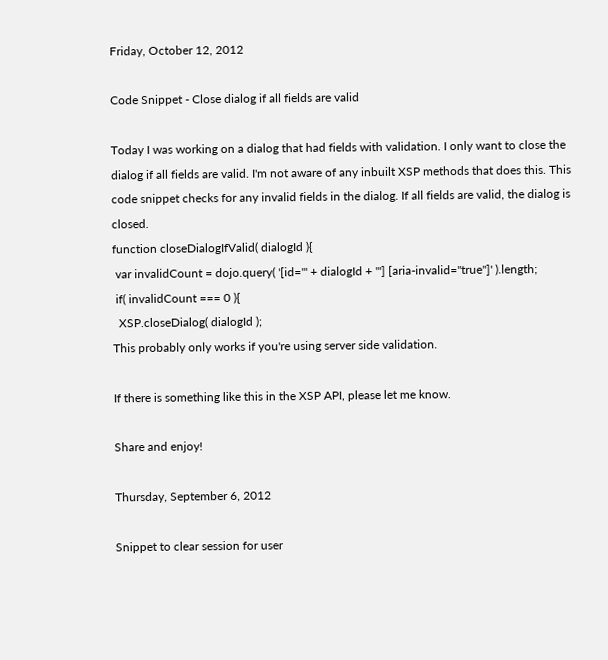Friday, October 12, 2012

Code Snippet - Close dialog if all fields are valid

Today I was working on a dialog that had fields with validation. I only want to close the dialog if all fields are valid. I'm not aware of any inbuilt XSP methods that does this. This code snippet checks for any invalid fields in the dialog. If all fields are valid, the dialog is closed.
function closeDialogIfValid( dialogId ){
 var invalidCount = dojo.query( '[id="' + dialogId + '"] [aria-invalid="true"]' ).length;
 if( invalidCount === 0 ){
  XSP.closeDialog( dialogId );
This probably only works if you're using server side validation.

If there is something like this in the XSP API, please let me know.

Share and enjoy!

Thursday, September 6, 2012

Snippet to clear session for user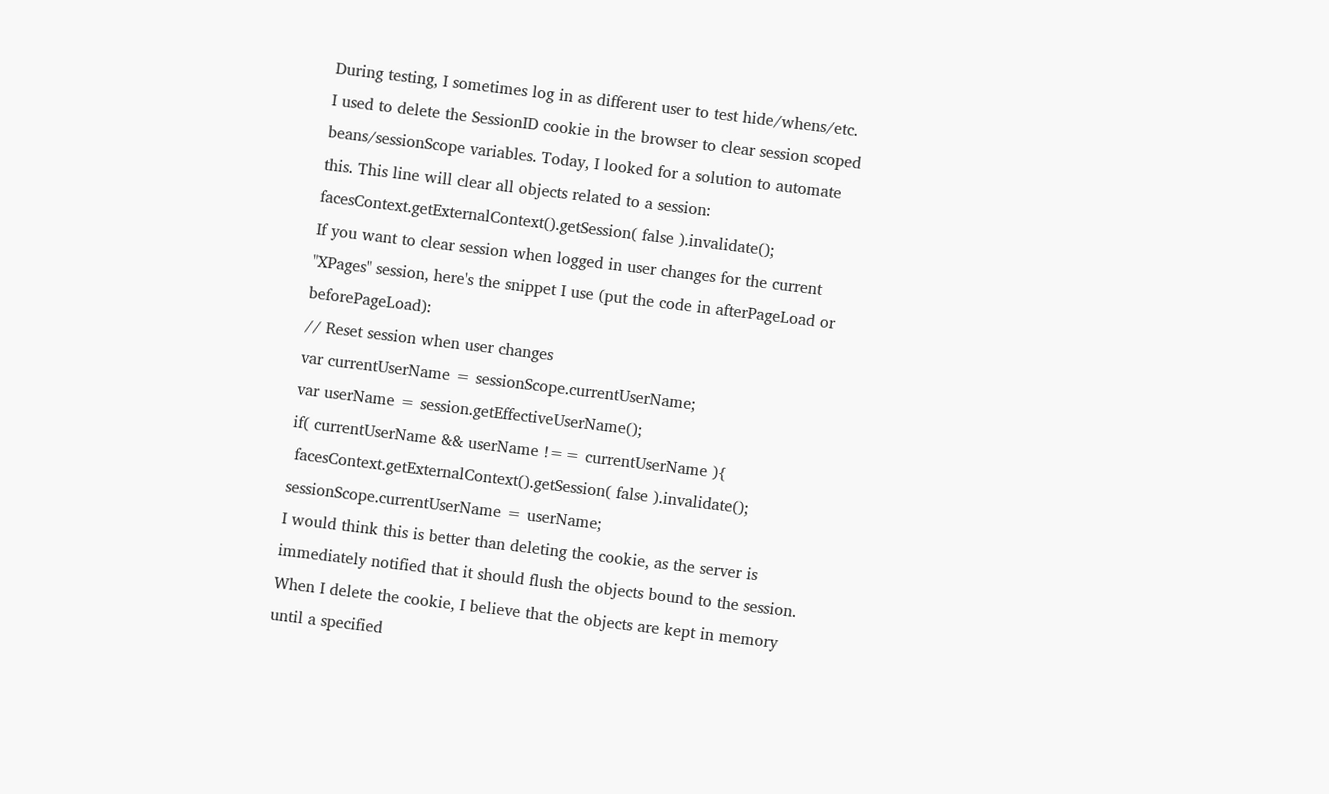During testing, I sometimes log in as different user to test hide/whens/etc. I used to delete the SessionID cookie in the browser to clear session scoped beans/sessionScope variables. Today, I looked for a solution to automate this. This line will clear all objects related to a session:
facesContext.getExternalContext().getSession( false ).invalidate();
If you want to clear session when logged in user changes for the current "XPages" session, here's the snippet I use (put the code in afterPageLoad or beforePageLoad):
// Reset session when user changes
var currentUserName = sessionScope.currentUserName;
var userName = session.getEffectiveUserName();
if( currentUserName && userName !== currentUserName ){
 facesContext.getExternalContext().getSession( false ).invalidate();
sessionScope.currentUserName = userName;
I would think this is better than deleting the cookie, as the server is immediately notified that it should flush the objects bound to the session. When I delete the cookie, I believe that the objects are kept in memory until a specified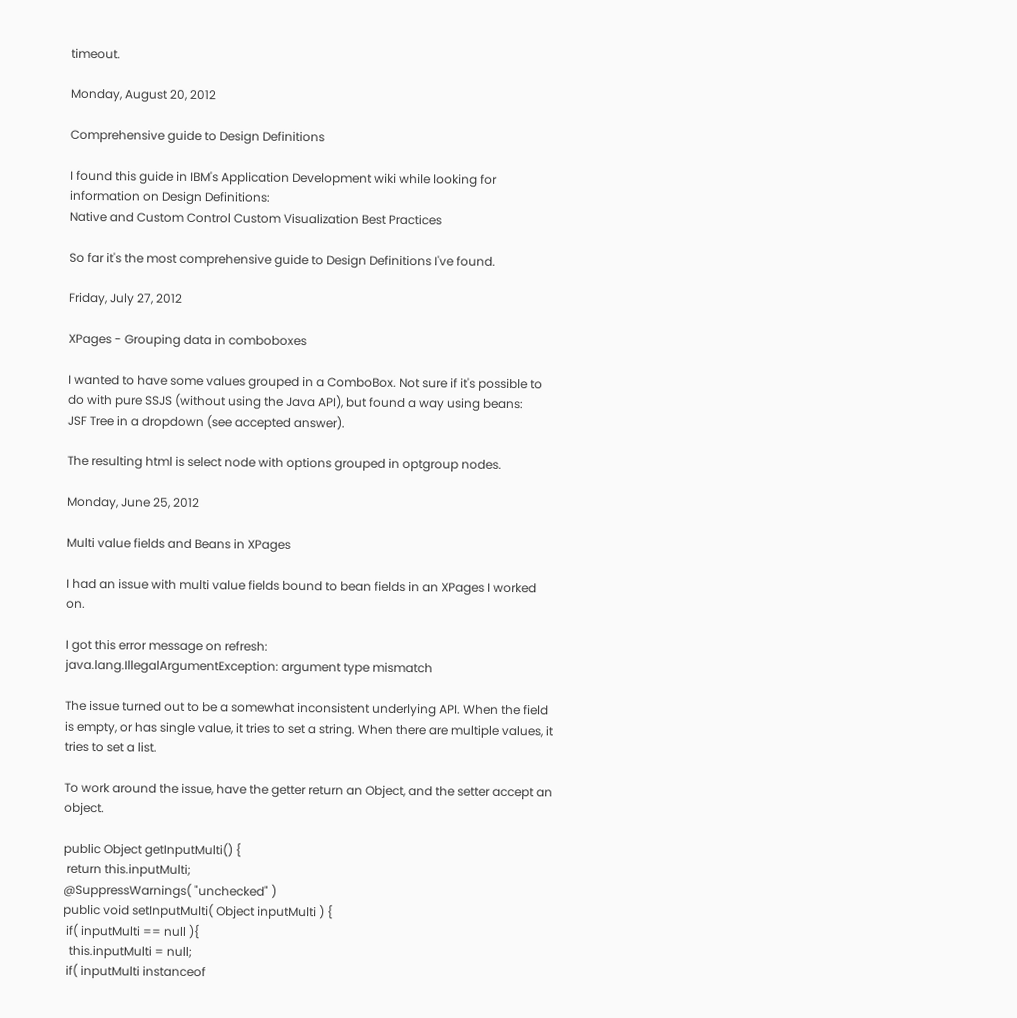timeout.

Monday, August 20, 2012

Comprehensive guide to Design Definitions

I found this guide in IBM's Application Development wiki while looking for information on Design Definitions:
Native and Custom Control Custom Visualization Best Practices

So far it's the most comprehensive guide to Design Definitions I've found.

Friday, July 27, 2012

XPages - Grouping data in comboboxes

I wanted to have some values grouped in a ComboBox. Not sure if it's possible to do with pure SSJS (without using the Java API), but found a way using beans:
JSF Tree in a dropdown (see accepted answer).

The resulting html is select node with options grouped in optgroup nodes.

Monday, June 25, 2012

Multi value fields and Beans in XPages

I had an issue with multi value fields bound to bean fields in an XPages I worked on.

I got this error message on refresh:
java.lang.IllegalArgumentException: argument type mismatch

The issue turned out to be a somewhat inconsistent underlying API. When the field is empty, or has single value, it tries to set a string. When there are multiple values, it tries to set a list.

To work around the issue, have the getter return an Object, and the setter accept an object.

public Object getInputMulti() {
 return this.inputMulti;
@SuppressWarnings( "unchecked" )
public void setInputMulti( Object inputMulti ) {
 if( inputMulti == null ){
  this.inputMulti = null;
 if( inputMulti instanceof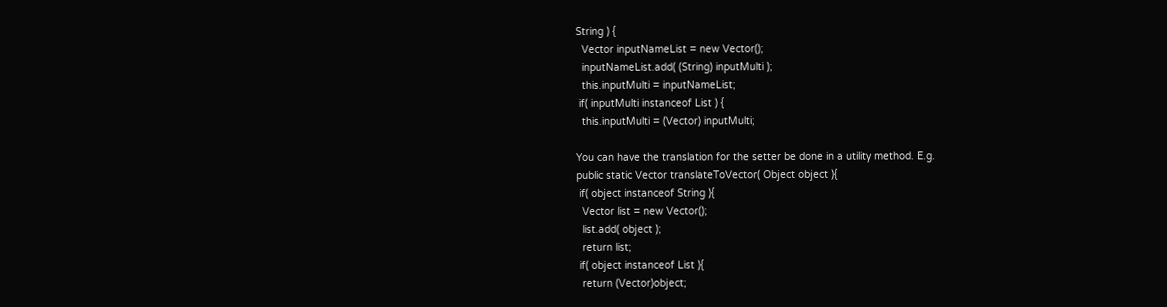String ) {
  Vector inputNameList = new Vector();
  inputNameList.add( (String) inputMulti );
  this.inputMulti = inputNameList;
 if( inputMulti instanceof List ) {
  this.inputMulti = (Vector) inputMulti;

You can have the translation for the setter be done in a utility method. E.g.
public static Vector translateToVector( Object object ){
 if( object instanceof String ){
  Vector list = new Vector();
  list.add( object );
  return list;
 if( object instanceof List ){
  return (Vector)object;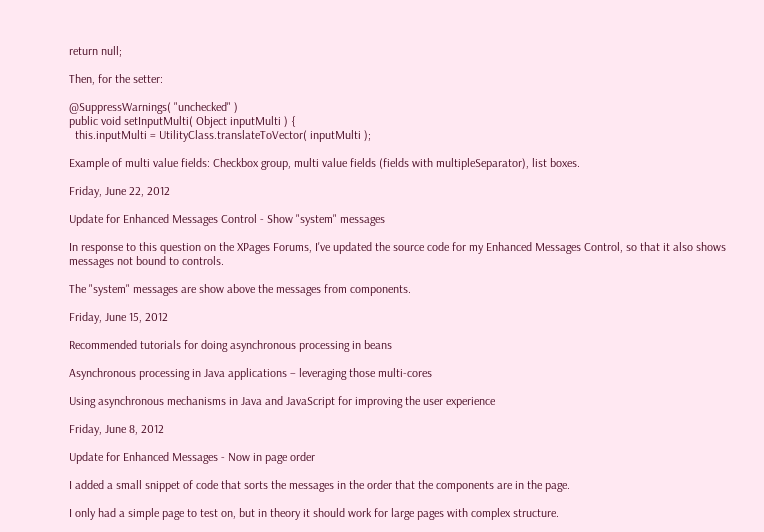return null;

Then, for the setter:

@SuppressWarnings( "unchecked" )
public void setInputMulti( Object inputMulti ) {
  this.inputMulti = UtilityClass.translateToVector( inputMulti );

Example of multi value fields: Checkbox group, multi value fields (fields with multipleSeparator), list boxes.

Friday, June 22, 2012

Update for Enhanced Messages Control - Show "system" messages

In response to this question on the XPages Forums, I've updated the source code for my Enhanced Messages Control, so that it also shows messages not bound to controls.

The "system" messages are show above the messages from components.

Friday, June 15, 2012

Recommended tutorials for doing asynchronous processing in beans

Asynchronous processing in Java applications – leveraging those multi-cores

Using asynchronous mechanisms in Java and JavaScript for improving the user experience

Friday, June 8, 2012

Update for Enhanced Messages - Now in page order

I added a small snippet of code that sorts the messages in the order that the components are in the page.

I only had a simple page to test on, but in theory it should work for large pages with complex structure.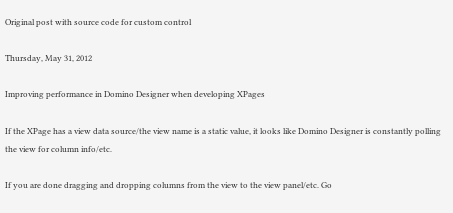Original post with source code for custom control

Thursday, May 31, 2012

Improving performance in Domino Designer when developing XPages

If the XPage has a view data source/the view name is a static value, it looks like Domino Designer is constantly polling the view for column info/etc.

If you are done dragging and dropping columns from the view to the view panel/etc. Go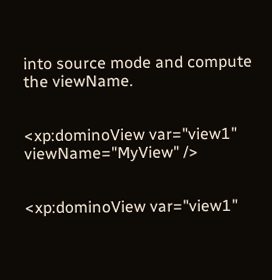into source mode and compute the viewName.


<xp:dominoView var="view1" viewName="MyView" />


<xp:dominoView var="view1"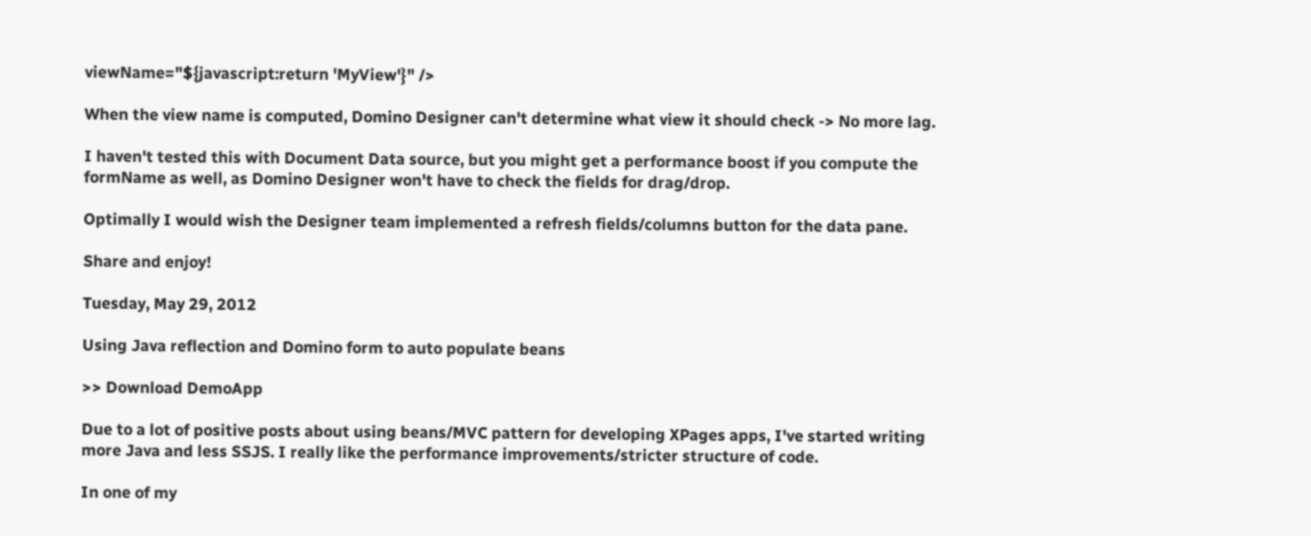viewName="${javascript:return 'MyView'}" />

When the view name is computed, Domino Designer can't determine what view it should check -> No more lag.

I haven't tested this with Document Data source, but you might get a performance boost if you compute the formName as well, as Domino Designer won't have to check the fields for drag/drop.

Optimally I would wish the Designer team implemented a refresh fields/columns button for the data pane.

Share and enjoy!

Tuesday, May 29, 2012

Using Java reflection and Domino form to auto populate beans

>> Download DemoApp

Due to a lot of positive posts about using beans/MVC pattern for developing XPages apps, I've started writing more Java and less SSJS. I really like the performance improvements/stricter structure of code.

In one of my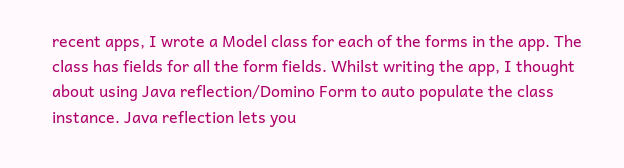recent apps, I wrote a Model class for each of the forms in the app. The class has fields for all the form fields. Whilst writing the app, I thought about using Java reflection/Domino Form to auto populate the class instance. Java reflection lets you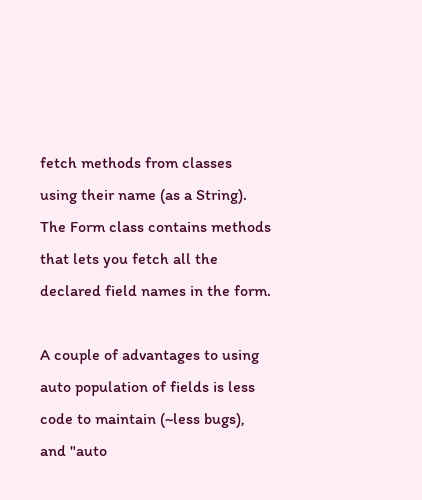fetch methods from classes using their name (as a String). The Form class contains methods that lets you fetch all the declared field names in the form.

A couple of advantages to using auto population of fields is less code to maintain (~less bugs), and "auto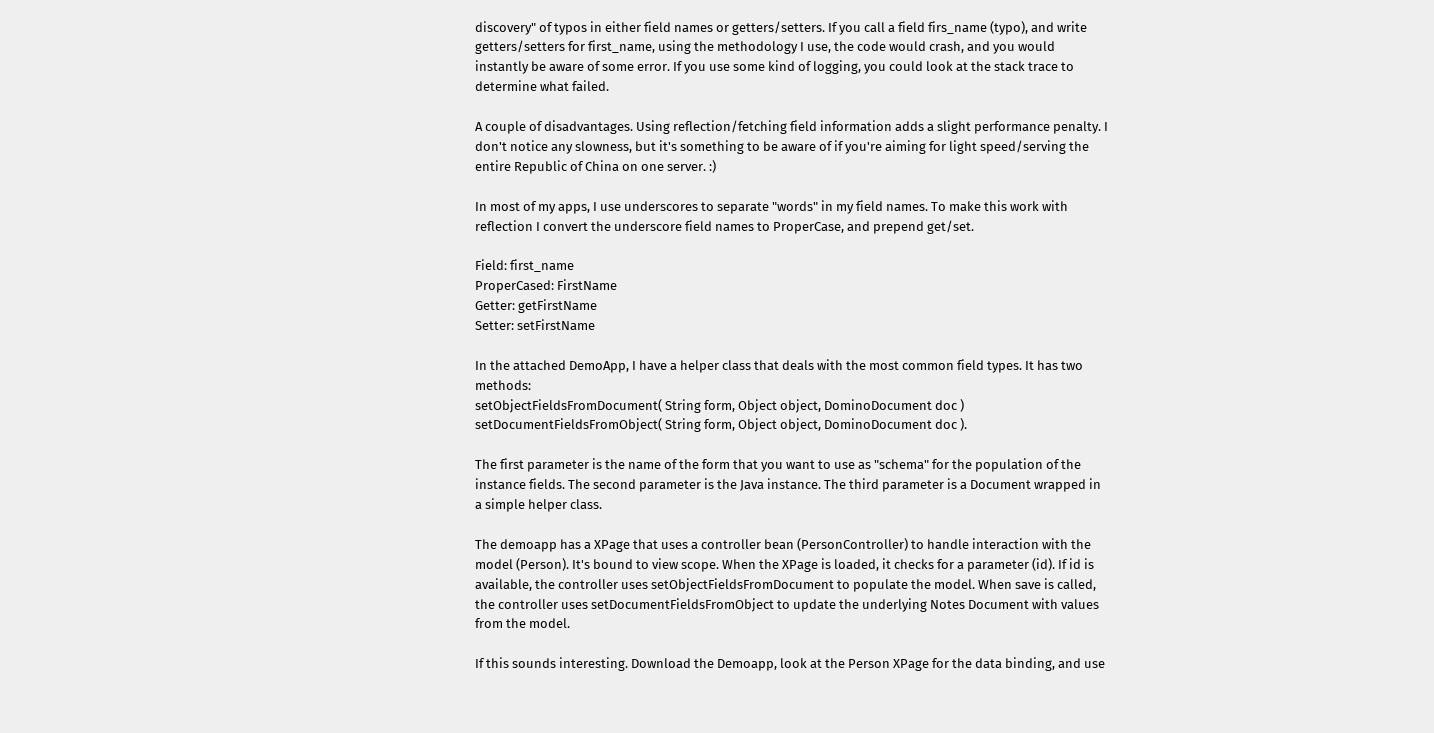discovery" of typos in either field names or getters/setters. If you call a field firs_name (typo), and write getters/setters for first_name, using the methodology I use, the code would crash, and you would instantly be aware of some error. If you use some kind of logging, you could look at the stack trace to determine what failed.

A couple of disadvantages. Using reflection/fetching field information adds a slight performance penalty. I don't notice any slowness, but it's something to be aware of if you're aiming for light speed/serving the entire Republic of China on one server. :)

In most of my apps, I use underscores to separate "words" in my field names. To make this work with reflection I convert the underscore field names to ProperCase, and prepend get/set.

Field: first_name
ProperCased: FirstName
Getter: getFirstName
Setter: setFirstName

In the attached DemoApp, I have a helper class that deals with the most common field types. It has two methods:
setObjectFieldsFromDocument( String form, Object object, DominoDocument doc )
setDocumentFieldsFromObject( String form, Object object, DominoDocument doc ).

The first parameter is the name of the form that you want to use as "schema" for the population of the instance fields. The second parameter is the Java instance. The third parameter is a Document wrapped in a simple helper class.

The demoapp has a XPage that uses a controller bean (PersonController) to handle interaction with the model (Person). It's bound to view scope. When the XPage is loaded, it checks for a parameter (id). If id is available, the controller uses setObjectFieldsFromDocument to populate the model. When save is called, the controller uses setDocumentFieldsFromObject to update the underlying Notes Document with values from the model.

If this sounds interesting. Download the Demoapp, look at the Person XPage for the data binding, and use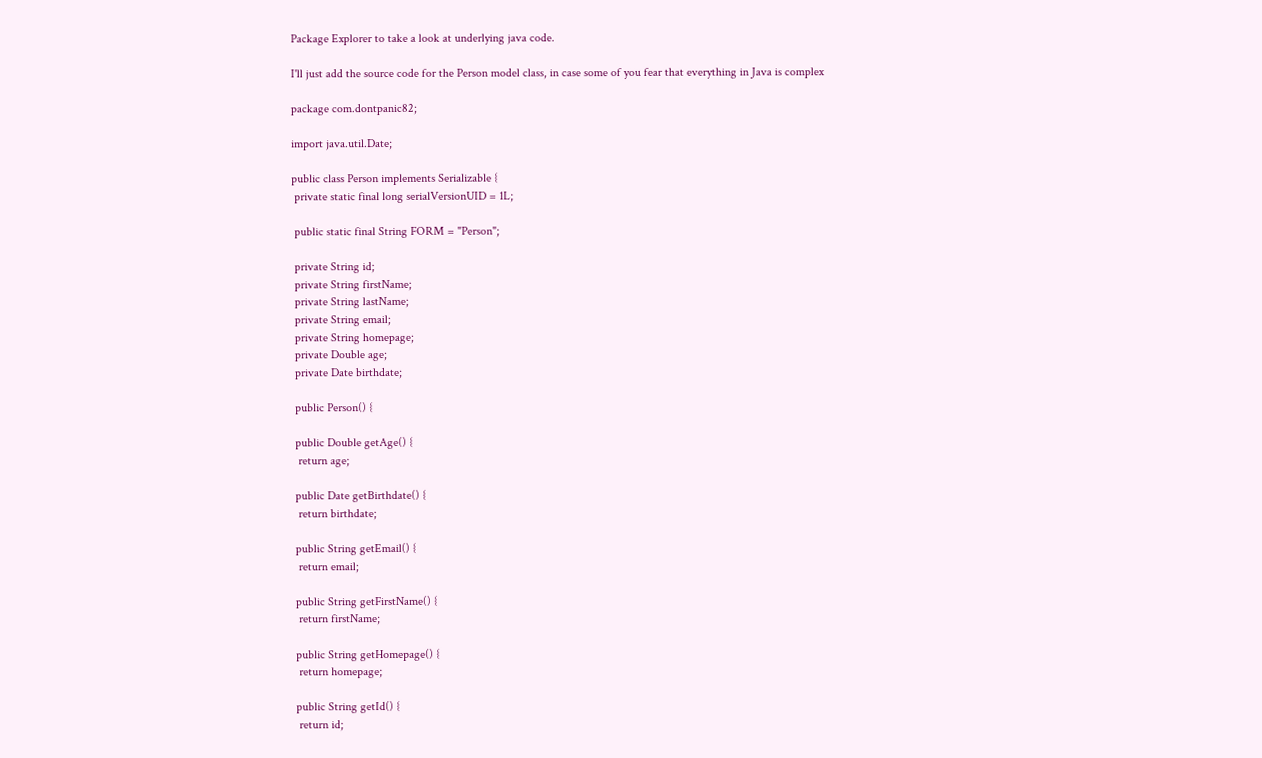Package Explorer to take a look at underlying java code.

I'll just add the source code for the Person model class, in case some of you fear that everything in Java is complex

package com.dontpanic82;

import java.util.Date;

public class Person implements Serializable {
 private static final long serialVersionUID = 1L;

 public static final String FORM = "Person";

 private String id;
 private String firstName;
 private String lastName;
 private String email;
 private String homepage;
 private Double age;
 private Date birthdate;

 public Person() {

 public Double getAge() {
  return age;

 public Date getBirthdate() {
  return birthdate;

 public String getEmail() {
  return email;

 public String getFirstName() {
  return firstName;

 public String getHomepage() {
  return homepage;

 public String getId() {
  return id;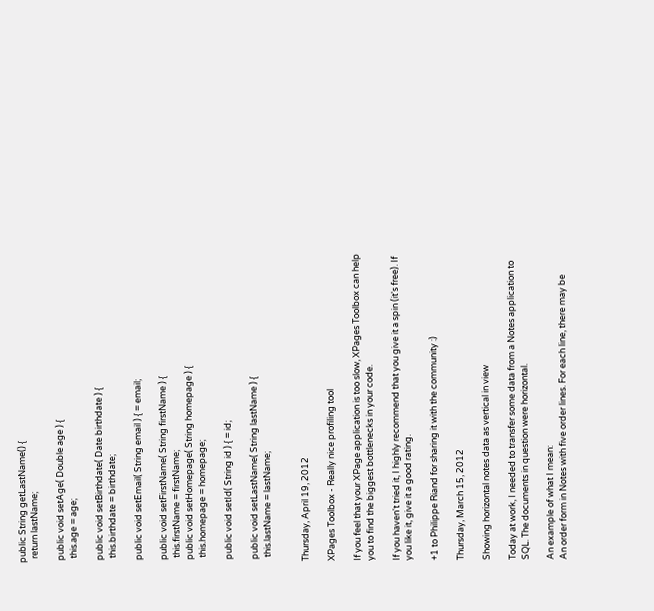public String getLastName() {
  return lastName;

 public void setAge( Double age ) {
  this.age = age;

 public void setBirthdate( Date birthdate ) {
  this.birthdate = birthdate;

 public void setEmail( String email ) { = email;

 public void setFirstName( String firstName ) {
  this.firstName = firstName;
 public void setHomepage( String homepage ) {
  this.homepage = homepage;

 public void setId( String id ) { = id;

 public void setLastName( String lastName ) {
  this.lastName = lastName;


Thursday, April 19, 2012

XPages Toolbox - Really nice profiling tool

If you feel that your XPage application is too slow, XPages Toolbox can help you to find the biggest bottlenecks in your code.

If you haven't tried it, I highly recommend that you give it a spin (it's free). If you like it, give it a good rating.

+1 to Philippe Riand for sharing it with the community :)

Thursday, March 15, 2012

Showing horizontal notes data as vertical in view

Today at work, I needed to transfer some data from a Notes application to SQL. The documents in question were horizontal.

An example of what I mean:
An order form in Notes with five order lines. For each line, there may be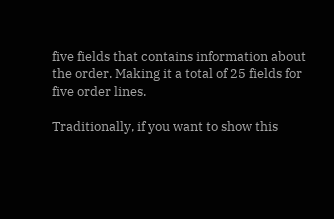five fields that contains information about the order. Making it a total of 25 fields for five order lines.

Traditionally, if you want to show this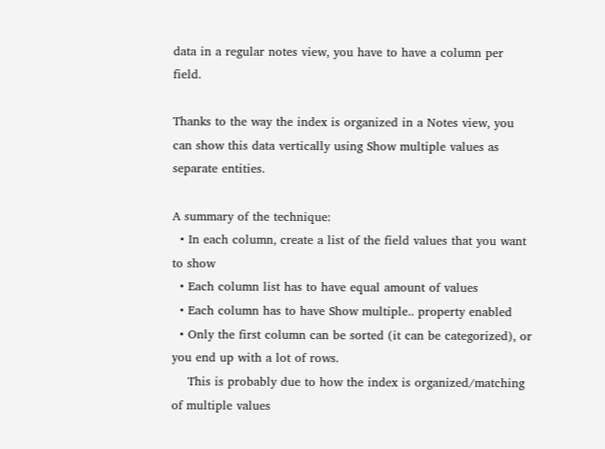data in a regular notes view, you have to have a column per field.

Thanks to the way the index is organized in a Notes view, you can show this data vertically using Show multiple values as separate entities.

A summary of the technique:
  • In each column, create a list of the field values that you want to show
  • Each column list has to have equal amount of values
  • Each column has to have Show multiple.. property enabled
  • Only the first column can be sorted (it can be categorized), or you end up with a lot of rows.
    This is probably due to how the index is organized/matching of multiple values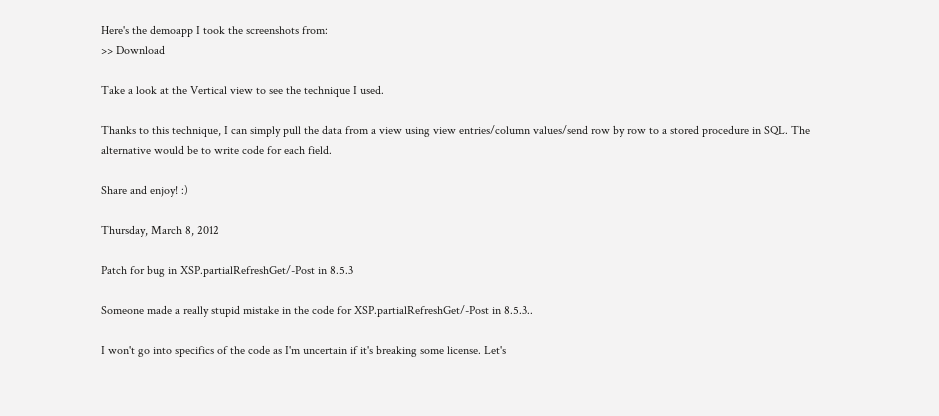Here's the demoapp I took the screenshots from:
>> Download

Take a look at the Vertical view to see the technique I used.

Thanks to this technique, I can simply pull the data from a view using view entries/column values/send row by row to a stored procedure in SQL. The alternative would be to write code for each field.

Share and enjoy! :)

Thursday, March 8, 2012

Patch for bug in XSP.partialRefreshGet/-Post in 8.5.3

Someone made a really stupid mistake in the code for XSP.partialRefreshGet/-Post in 8.5.3..

I won't go into specifics of the code as I'm uncertain if it's breaking some license. Let's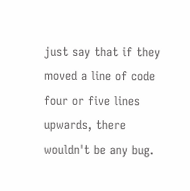just say that if they moved a line of code four or five lines upwards, there wouldn't be any bug.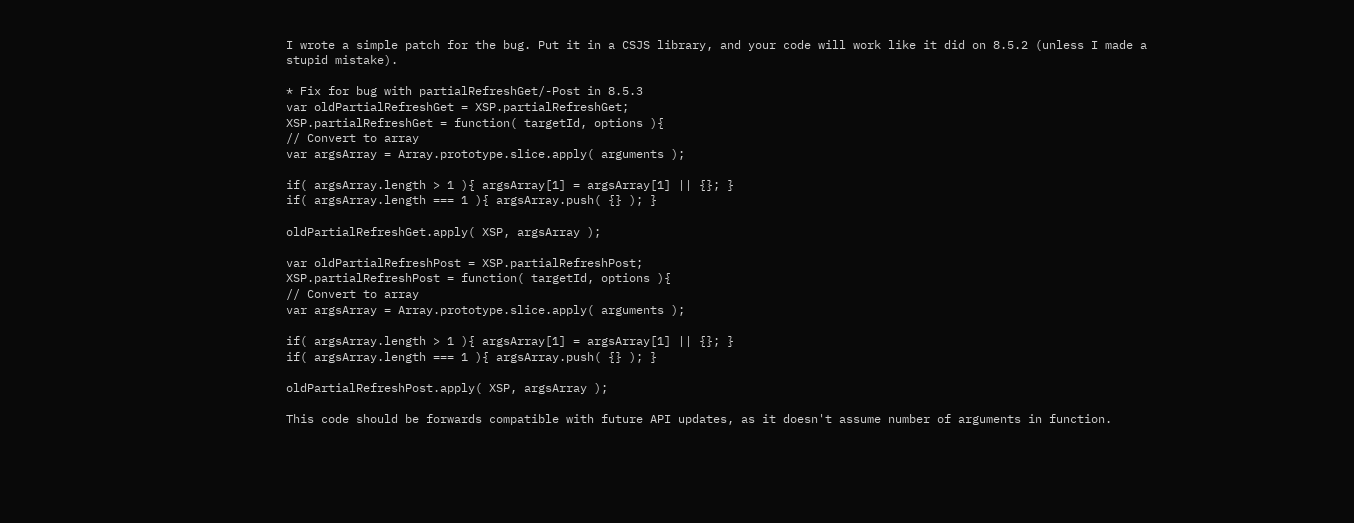I wrote a simple patch for the bug. Put it in a CSJS library, and your code will work like it did on 8.5.2 (unless I made a stupid mistake).

* Fix for bug with partialRefreshGet/-Post in 8.5.3
var oldPartialRefreshGet = XSP.partialRefreshGet;
XSP.partialRefreshGet = function( targetId, options ){
// Convert to array
var argsArray = Array.prototype.slice.apply( arguments );

if( argsArray.length > 1 ){ argsArray[1] = argsArray[1] || {}; }
if( argsArray.length === 1 ){ argsArray.push( {} ); }

oldPartialRefreshGet.apply( XSP, argsArray );

var oldPartialRefreshPost = XSP.partialRefreshPost;
XSP.partialRefreshPost = function( targetId, options ){
// Convert to array
var argsArray = Array.prototype.slice.apply( arguments );

if( argsArray.length > 1 ){ argsArray[1] = argsArray[1] || {}; }
if( argsArray.length === 1 ){ argsArray.push( {} ); }

oldPartialRefreshPost.apply( XSP, argsArray );

This code should be forwards compatible with future API updates, as it doesn't assume number of arguments in function.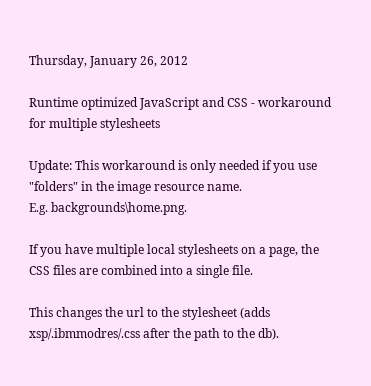Thursday, January 26, 2012

Runtime optimized JavaScript and CSS - workaround for multiple stylesheets

Update: This workaround is only needed if you use "folders" in the image resource name.
E.g. backgrounds\home.png.

If you have multiple local stylesheets on a page, the CSS files are combined into a single file.

This changes the url to the stylesheet (adds xsp/.ibmmodres/.css after the path to the db).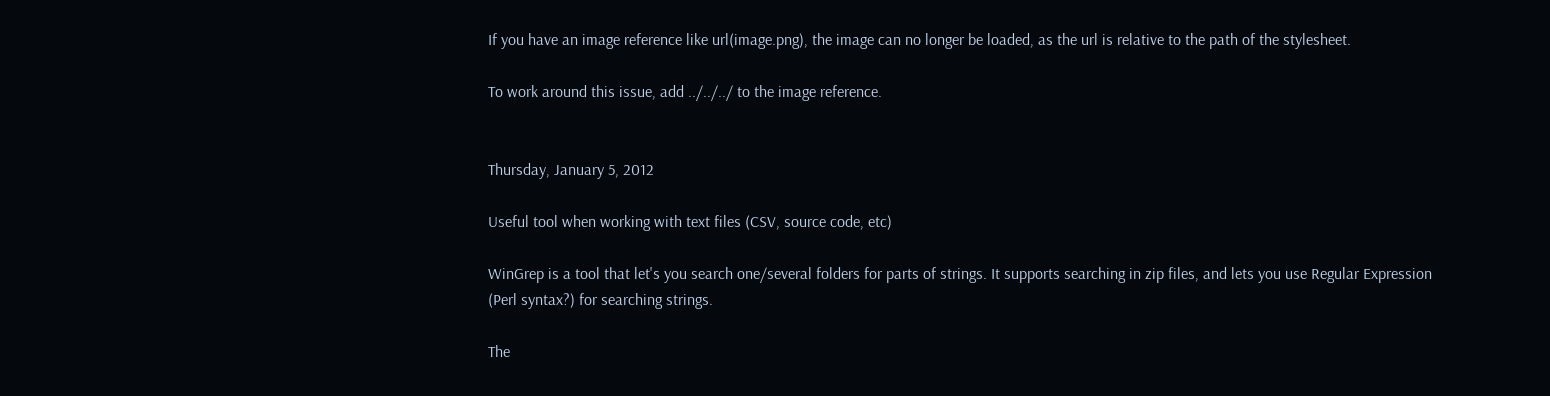If you have an image reference like url(image.png), the image can no longer be loaded, as the url is relative to the path of the stylesheet.

To work around this issue, add ../../../ to the image reference.


Thursday, January 5, 2012

Useful tool when working with text files (CSV, source code, etc)

WinGrep is a tool that let's you search one/several folders for parts of strings. It supports searching in zip files, and lets you use Regular Expression (Perl syntax?) for searching strings.

The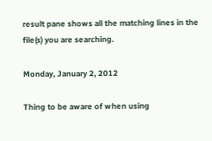result pane shows all the matching lines in the file(s) you are searching.

Monday, January 2, 2012

Thing to be aware of when using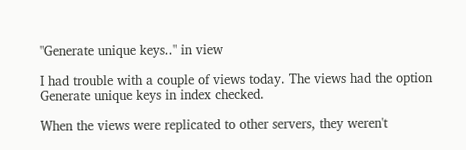"Generate unique keys.." in view

I had trouble with a couple of views today. The views had the option Generate unique keys in index checked.

When the views were replicated to other servers, they weren't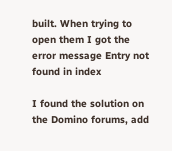built. When trying to open them I got the error message Entry not found in index

I found the solution on the Domino forums, add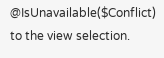@IsUnavailable($Conflict) to the view selection.